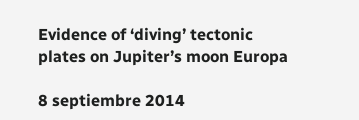Evidence of ‘diving’ tectonic plates on Jupiter’s moon Europa

8 septiembre 2014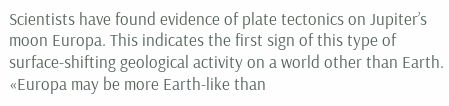Scientists have found evidence of plate tectonics on Jupiter’s moon Europa. This indicates the first sign of this type of surface-shifting geological activity on a world other than Earth. «Europa may be more Earth-like than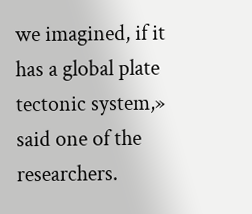we imagined, if it has a global plate tectonic system,» said one of the researchers.